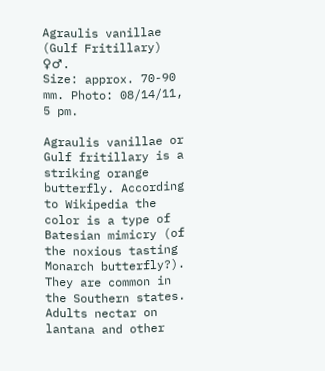Agraulis vanillae (Gulf Fritillary) ♀♂.
Size: approx. 70-90 mm. Photo: 08/14/11, 5 pm.

Agraulis vanillae or Gulf fritillary is a striking orange butterfly. According to Wikipedia the color is a type of Batesian mimicry (of the noxious tasting Monarch butterfly?). They are common in the Southern states. Adults nectar on lantana and other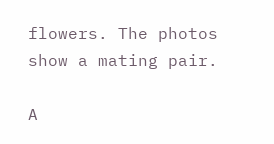flowers. The photos show a mating pair.

A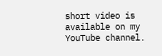short video is available on my YouTube channel.